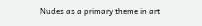Nudes as a primary theme in art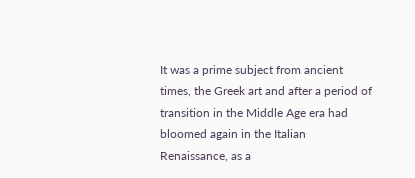It was a prime subject from ancient times, the Greek art and after a period of transition in the Middle Age era had bloomed again in the Italian Renaissance, as a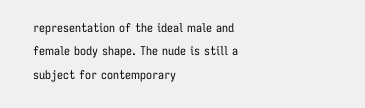representation of the ideal male and female body shape. The nude is still a subject for contemporary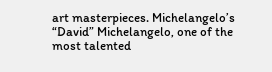art masterpieces. Michelangelo’s “David” Michelangelo, one of the most talented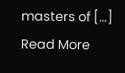masters of […]
Read More